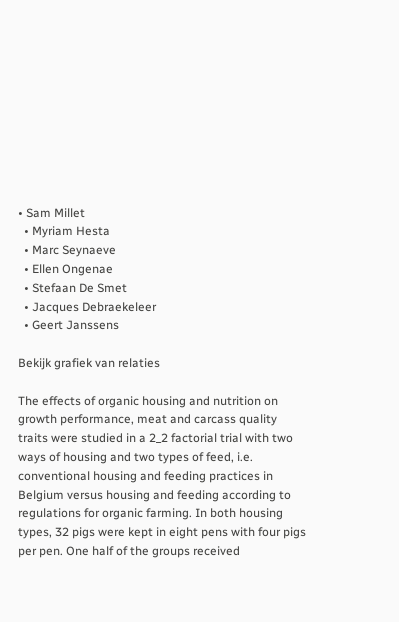• Sam Millet
  • Myriam Hesta
  • Marc Seynaeve
  • Ellen Ongenae
  • Stefaan De Smet
  • Jacques Debraekeleer
  • Geert Janssens

Bekijk grafiek van relaties

The effects of organic housing and nutrition on growth performance, meat and carcass quality traits were studied in a 2_2 factorial trial with two ways of housing and two types of feed, i.e. conventional housing and feeding practices in Belgium versus housing and feeding according to regulations for organic farming. In both housing types, 32 pigs were kept in eight pens with four pigs per pen. One half of the groups received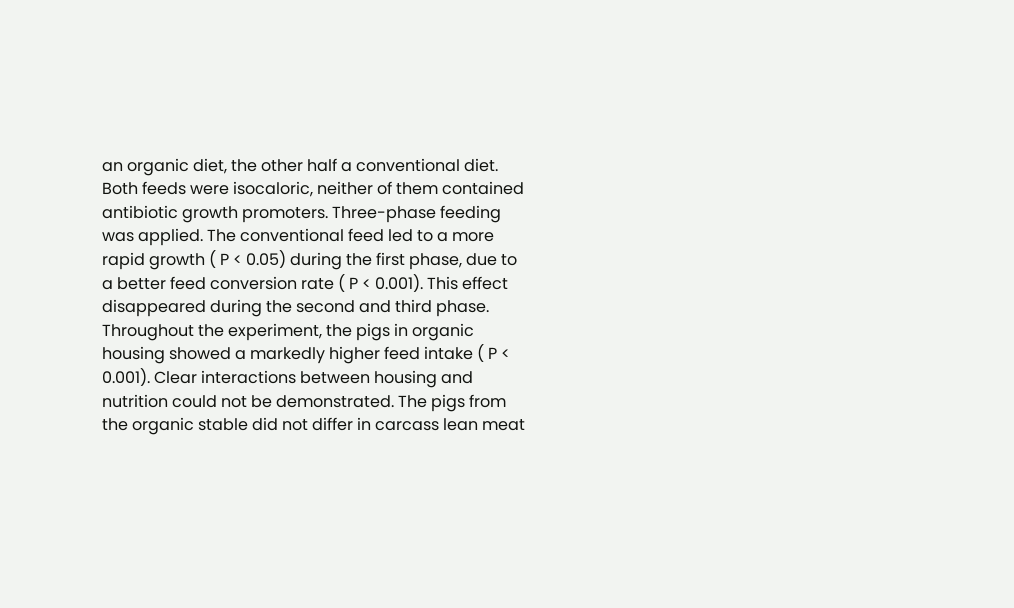an organic diet, the other half a conventional diet. Both feeds were isocaloric, neither of them contained antibiotic growth promoters. Three-phase feeding was applied. The conventional feed led to a more rapid growth ( P < 0.05) during the first phase, due to a better feed conversion rate ( P < 0.001). This effect disappeared during the second and third phase. Throughout the experiment, the pigs in organic housing showed a markedly higher feed intake ( P < 0.001). Clear interactions between housing and nutrition could not be demonstrated. The pigs from the organic stable did not differ in carcass lean meat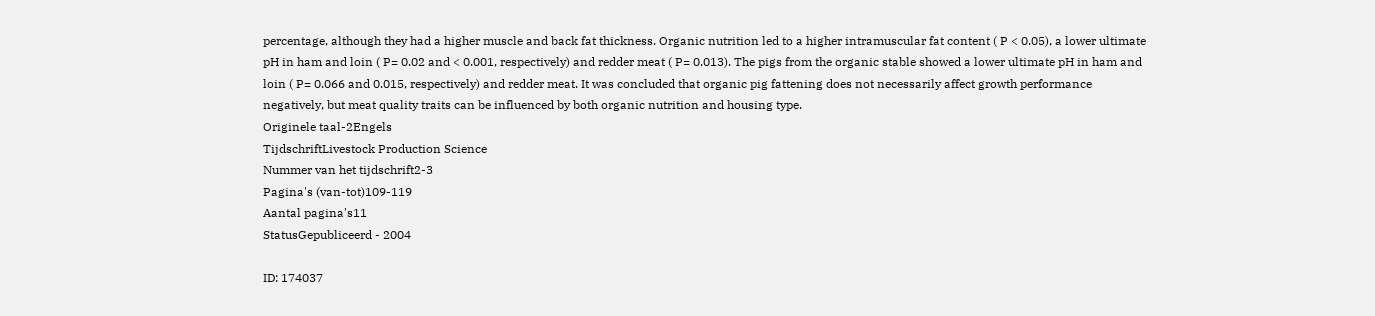percentage, although they had a higher muscle and back fat thickness. Organic nutrition led to a higher intramuscular fat content ( P < 0.05), a lower ultimate pH in ham and loin ( P= 0.02 and < 0.001, respectively) and redder meat ( P= 0.013). The pigs from the organic stable showed a lower ultimate pH in ham and loin ( P= 0.066 and 0.015, respectively) and redder meat. It was concluded that organic pig fattening does not necessarily affect growth performance negatively, but meat quality traits can be influenced by both organic nutrition and housing type.
Originele taal-2Engels
TijdschriftLivestock Production Science
Nummer van het tijdschrift2-3
Pagina's (van-tot)109-119
Aantal pagina's11
StatusGepubliceerd - 2004

ID: 174037